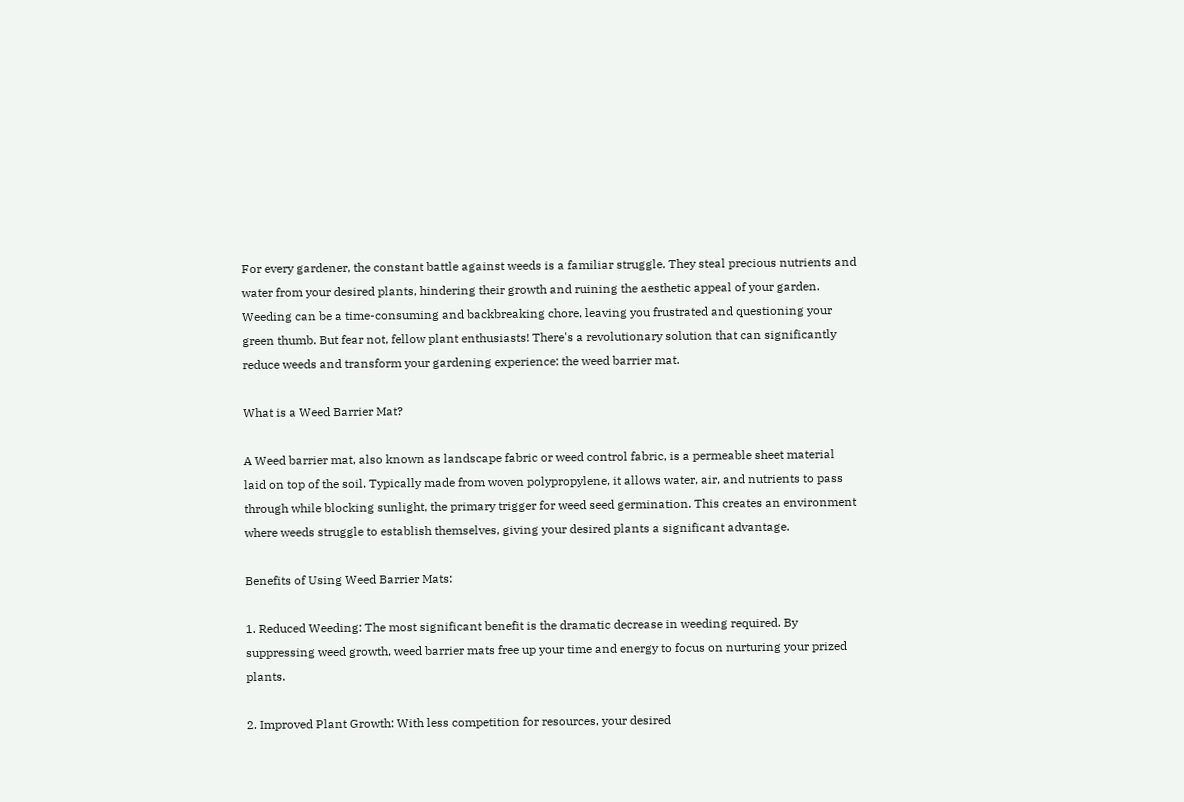For every gardener, the constant battle against weeds is a familiar struggle. They steal precious nutrients and water from your desired plants, hindering their growth and ruining the aesthetic appeal of your garden. Weeding can be a time-consuming and backbreaking chore, leaving you frustrated and questioning your green thumb. But fear not, fellow plant enthusiasts! There's a revolutionary solution that can significantly reduce weeds and transform your gardening experience: the weed barrier mat.

What is a Weed Barrier Mat?

A Weed barrier mat, also known as landscape fabric or weed control fabric, is a permeable sheet material laid on top of the soil. Typically made from woven polypropylene, it allows water, air, and nutrients to pass through while blocking sunlight, the primary trigger for weed seed germination. This creates an environment where weeds struggle to establish themselves, giving your desired plants a significant advantage.

Benefits of Using Weed Barrier Mats:

1. Reduced Weeding: The most significant benefit is the dramatic decrease in weeding required. By suppressing weed growth, weed barrier mats free up your time and energy to focus on nurturing your prized plants.

2. Improved Plant Growth: With less competition for resources, your desired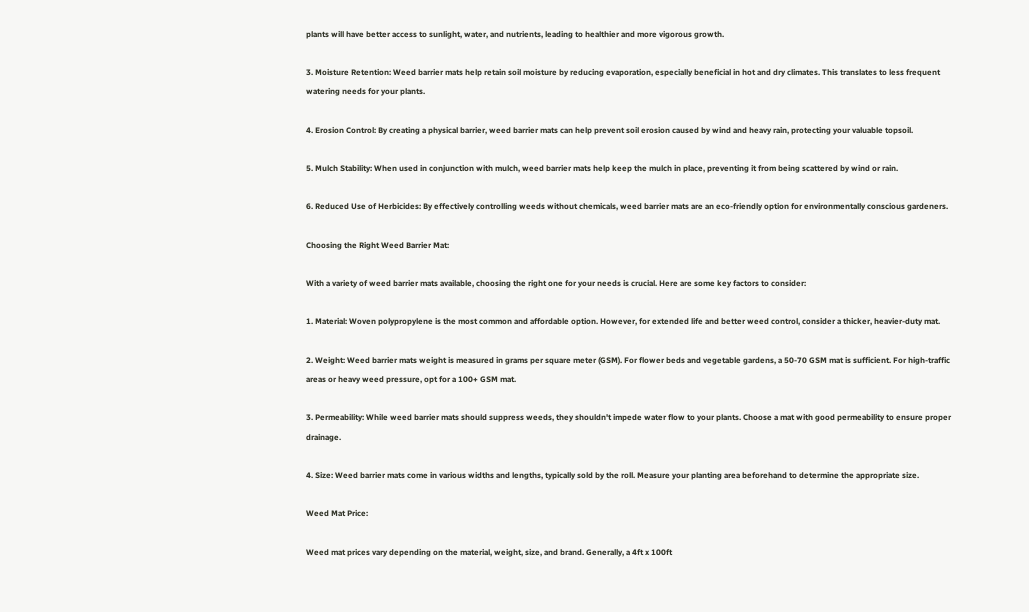plants will have better access to sunlight, water, and nutrients, leading to healthier and more vigorous growth.

3. Moisture Retention: Weed barrier mats help retain soil moisture by reducing evaporation, especially beneficial in hot and dry climates. This translates to less frequent watering needs for your plants.

4. Erosion Control: By creating a physical barrier, weed barrier mats can help prevent soil erosion caused by wind and heavy rain, protecting your valuable topsoil.

5. Mulch Stability: When used in conjunction with mulch, weed barrier mats help keep the mulch in place, preventing it from being scattered by wind or rain.

6. Reduced Use of Herbicides: By effectively controlling weeds without chemicals, weed barrier mats are an eco-friendly option for environmentally conscious gardeners.

Choosing the Right Weed Barrier Mat:

With a variety of weed barrier mats available, choosing the right one for your needs is crucial. Here are some key factors to consider:

1. Material: Woven polypropylene is the most common and affordable option. However, for extended life and better weed control, consider a thicker, heavier-duty mat.

2. Weight: Weed barrier mats weight is measured in grams per square meter (GSM). For flower beds and vegetable gardens, a 50-70 GSM mat is sufficient. For high-traffic areas or heavy weed pressure, opt for a 100+ GSM mat.

3. Permeability: While weed barrier mats should suppress weeds, they shouldn't impede water flow to your plants. Choose a mat with good permeability to ensure proper drainage.

4. Size: Weed barrier mats come in various widths and lengths, typically sold by the roll. Measure your planting area beforehand to determine the appropriate size.

Weed Mat Price:

Weed mat prices vary depending on the material, weight, size, and brand. Generally, a 4ft x 100ft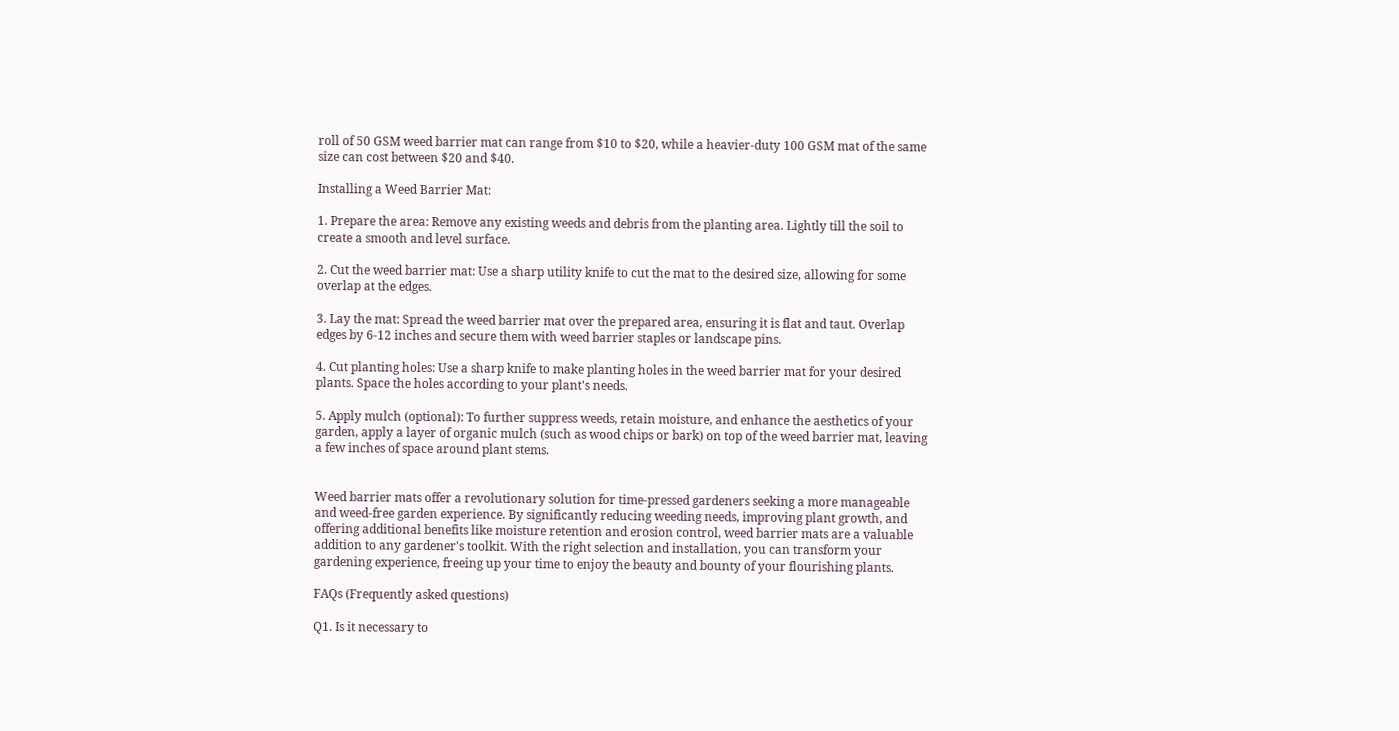roll of 50 GSM weed barrier mat can range from $10 to $20, while a heavier-duty 100 GSM mat of the same size can cost between $20 and $40.

Installing a Weed Barrier Mat:

1. Prepare the area: Remove any existing weeds and debris from the planting area. Lightly till the soil to create a smooth and level surface.

2. Cut the weed barrier mat: Use a sharp utility knife to cut the mat to the desired size, allowing for some overlap at the edges.

3. Lay the mat: Spread the weed barrier mat over the prepared area, ensuring it is flat and taut. Overlap edges by 6-12 inches and secure them with weed barrier staples or landscape pins.

4. Cut planting holes: Use a sharp knife to make planting holes in the weed barrier mat for your desired plants. Space the holes according to your plant's needs.

5. Apply mulch (optional): To further suppress weeds, retain moisture, and enhance the aesthetics of your garden, apply a layer of organic mulch (such as wood chips or bark) on top of the weed barrier mat, leaving a few inches of space around plant stems.


Weed barrier mats offer a revolutionary solution for time-pressed gardeners seeking a more manageable and weed-free garden experience. By significantly reducing weeding needs, improving plant growth, and offering additional benefits like moisture retention and erosion control, weed barrier mats are a valuable addition to any gardener's toolkit. With the right selection and installation, you can transform your gardening experience, freeing up your time to enjoy the beauty and bounty of your flourishing plants.

FAQs (Frequently asked questions)

Q1. Is it necessary to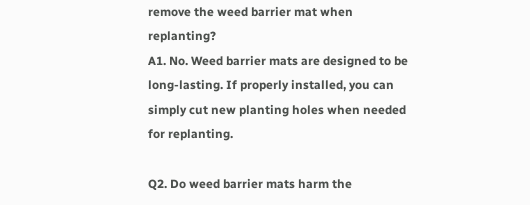remove the weed barrier mat when replanting?
A1. No. Weed barrier mats are designed to be long-lasting. If properly installed, you can simply cut new planting holes when needed for replanting.

Q2. Do weed barrier mats harm the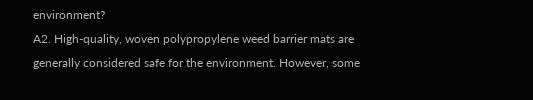environment?
A2. High-quality, woven polypropylene weed barrier mats are generally considered safe for the environment. However, some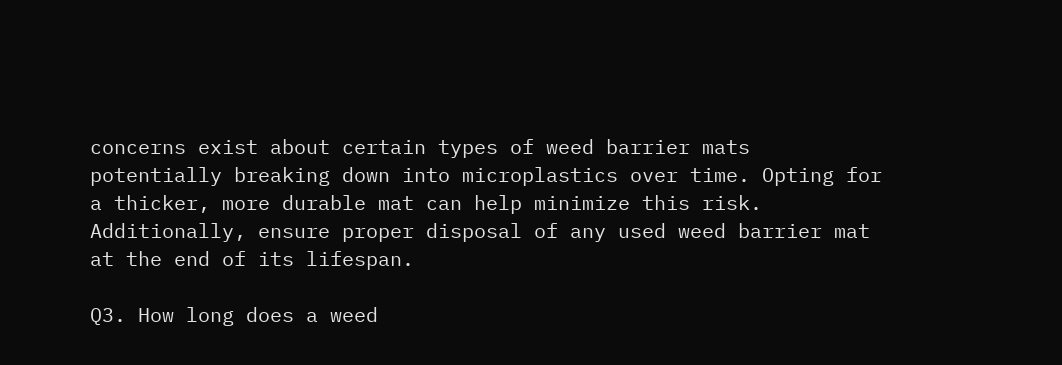concerns exist about certain types of weed barrier mats potentially breaking down into microplastics over time. Opting for a thicker, more durable mat can help minimize this risk. Additionally, ensure proper disposal of any used weed barrier mat at the end of its lifespan.

Q3. How long does a weed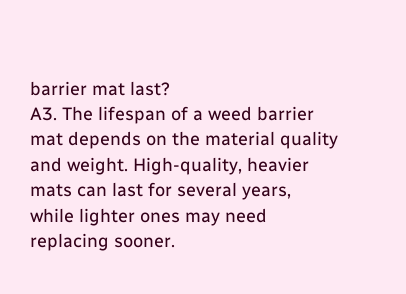barrier mat last?
A3. The lifespan of a weed barrier mat depends on the material quality and weight. High-quality, heavier mats can last for several years, while lighter ones may need replacing sooner.